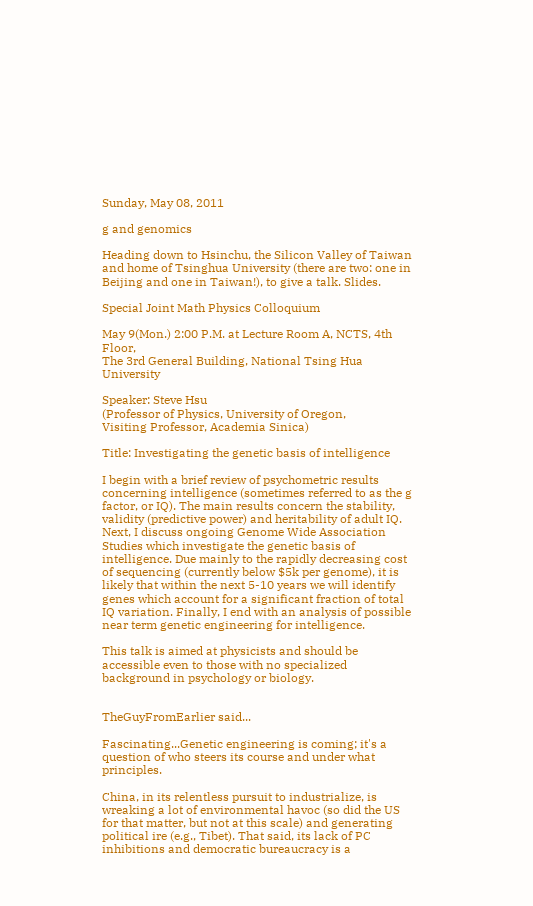Sunday, May 08, 2011

g and genomics

Heading down to Hsinchu, the Silicon Valley of Taiwan and home of Tsinghua University (there are two: one in Beijing and one in Taiwan!), to give a talk. Slides.

Special Joint Math Physics Colloquium

May 9(Mon.) 2:00 P.M. at Lecture Room A, NCTS, 4th Floor,
The 3rd General Building, National Tsing Hua University

Speaker: Steve Hsu
(Professor of Physics, University of Oregon,
Visiting Professor, Academia Sinica)

Title: Investigating the genetic basis of intelligence

I begin with a brief review of psychometric results concerning intelligence (sometimes referred to as the g factor, or IQ). The main results concern the stability, validity (predictive power) and heritability of adult IQ. Next, I discuss ongoing Genome Wide Association Studies which investigate the genetic basis of intelligence. Due mainly to the rapidly decreasing cost of sequencing (currently below $5k per genome), it is likely that within the next 5-10 years we will identify genes which account for a significant fraction of total IQ variation. Finally, I end with an analysis of possible near term genetic engineering for intelligence.

This talk is aimed at physicists and should be accessible even to those with no specialized background in psychology or biology.


TheGuyFromEarlier said...

Fascinating...Genetic engineering is coming; it's a question of who steers its course and under what principles.

China, in its relentless pursuit to industrialize, is wreaking a lot of environmental havoc (so did the US for that matter, but not at this scale) and generating political ire (e.g., Tibet). That said, its lack of PC inhibitions and democratic bureaucracy is a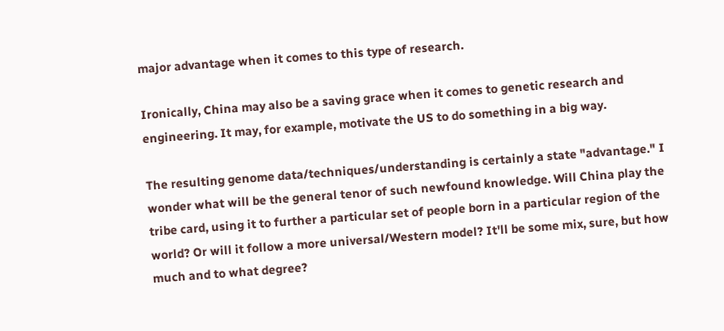major advantage when it comes to this type of research.

Ironically, China may also be a saving grace when it comes to genetic research and engineering. It may, for example, motivate the US to do something in a big way.

The resulting genome data/techniques/understanding is certainly a state "advantage." I wonder what will be the general tenor of such newfound knowledge. Will China play the tribe card, using it to further a particular set of people born in a particular region of the world? Or will it follow a more universal/Western model? It'll be some mix, sure, but how much and to what degree?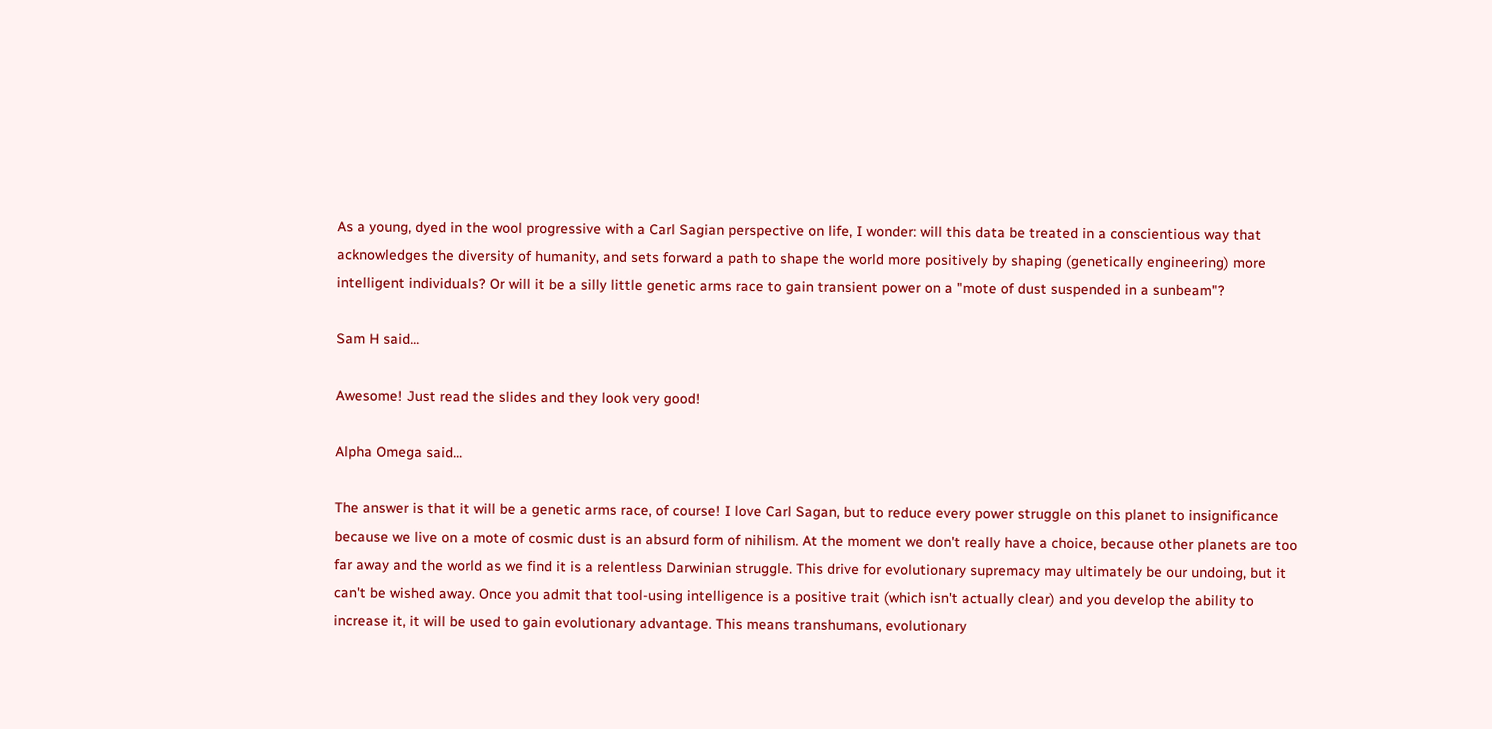As a young, dyed in the wool progressive with a Carl Sagian perspective on life, I wonder: will this data be treated in a conscientious way that acknowledges the diversity of humanity, and sets forward a path to shape the world more positively by shaping (genetically engineering) more intelligent individuals? Or will it be a silly little genetic arms race to gain transient power on a "mote of dust suspended in a sunbeam"?

Sam H said...

Awesome! Just read the slides and they look very good!

Alpha Omega said...

The answer is that it will be a genetic arms race, of course! I love Carl Sagan, but to reduce every power struggle on this planet to insignificance because we live on a mote of cosmic dust is an absurd form of nihilism. At the moment we don't really have a choice, because other planets are too far away and the world as we find it is a relentless Darwinian struggle. This drive for evolutionary supremacy may ultimately be our undoing, but it can't be wished away. Once you admit that tool-using intelligence is a positive trait (which isn't actually clear) and you develop the ability to increase it, it will be used to gain evolutionary advantage. This means transhumans, evolutionary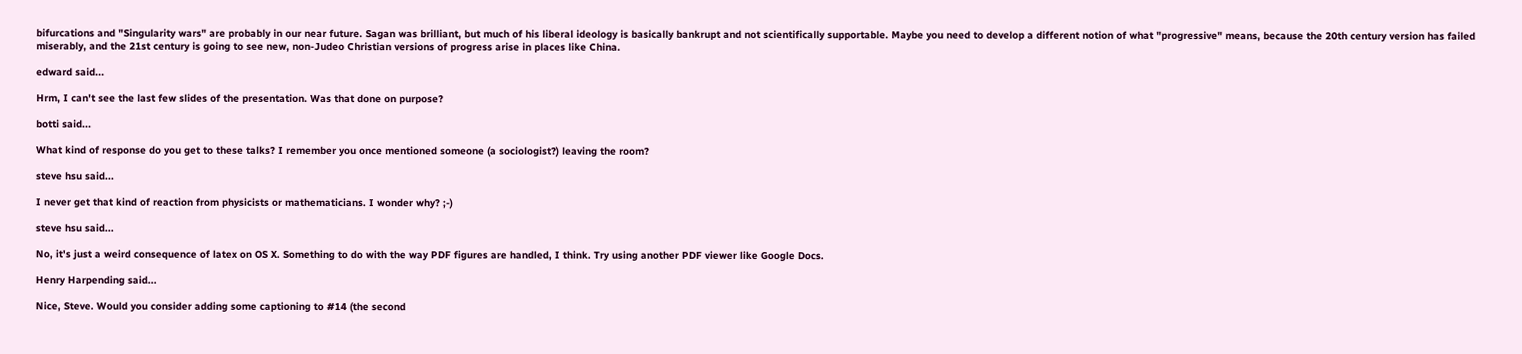bifurcations and "Singularity wars" are probably in our near future. Sagan was brilliant, but much of his liberal ideology is basically bankrupt and not scientifically supportable. Maybe you need to develop a different notion of what "progressive" means, because the 20th century version has failed miserably, and the 21st century is going to see new, non-Judeo Christian versions of progress arise in places like China.

edward said...

Hrm, I can't see the last few slides of the presentation. Was that done on purpose?

botti said...

What kind of response do you get to these talks? I remember you once mentioned someone (a sociologist?) leaving the room?

steve hsu said...

I never get that kind of reaction from physicists or mathematicians. I wonder why? ;-)

steve hsu said...

No, it's just a weird consequence of latex on OS X. Something to do with the way PDF figures are handled, I think. Try using another PDF viewer like Google Docs.

Henry Harpending said...

Nice, Steve. Would you consider adding some captioning to #14 (the second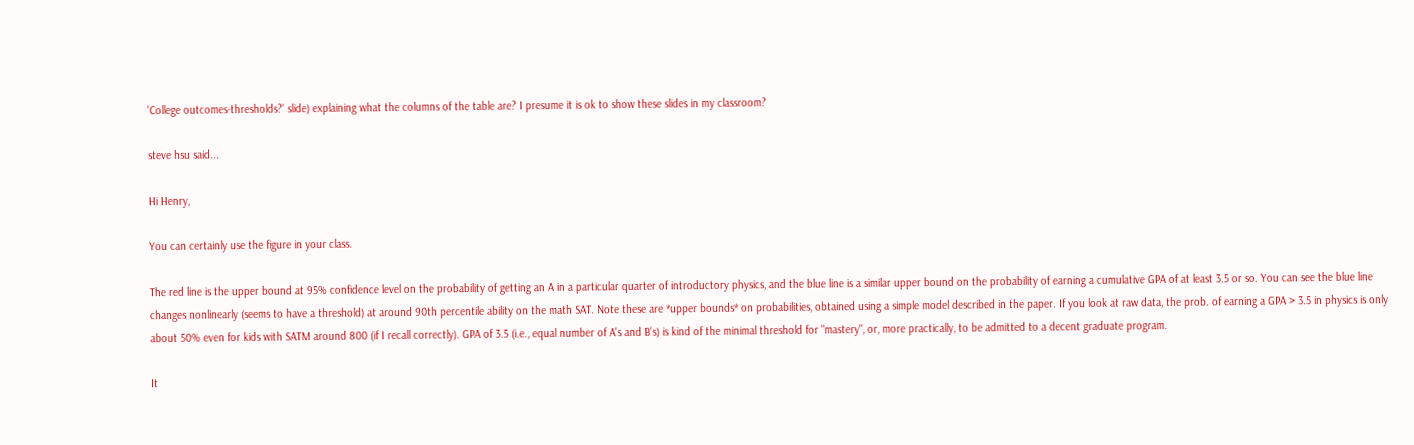'College outcomes-thresholds?' slide) explaining what the columns of the table are? I presume it is ok to show these slides in my classroom?

steve hsu said...

Hi Henry,

You can certainly use the figure in your class.

The red line is the upper bound at 95% confidence level on the probability of getting an A in a particular quarter of introductory physics, and the blue line is a similar upper bound on the probability of earning a cumulative GPA of at least 3.5 or so. You can see the blue line changes nonlinearly (seems to have a threshold) at around 90th percentile ability on the math SAT. Note these are *upper bounds* on probabilities, obtained using a simple model described in the paper. If you look at raw data, the prob. of earning a GPA > 3.5 in physics is only about 50% even for kids with SATM around 800 (if I recall correctly). GPA of 3.5 (i.e., equal number of A's and B's) is kind of the minimal threshold for "mastery", or, more practically, to be admitted to a decent graduate program.

It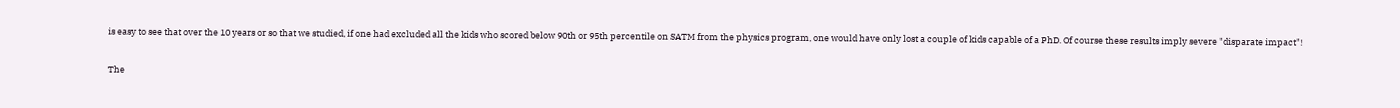is easy to see that over the 10 years or so that we studied, if one had excluded all the kids who scored below 90th or 95th percentile on SATM from the physics program, one would have only lost a couple of kids capable of a PhD. Of course these results imply severe "disparate impact"!

The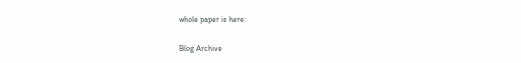whole paper is here:

Blog Archive